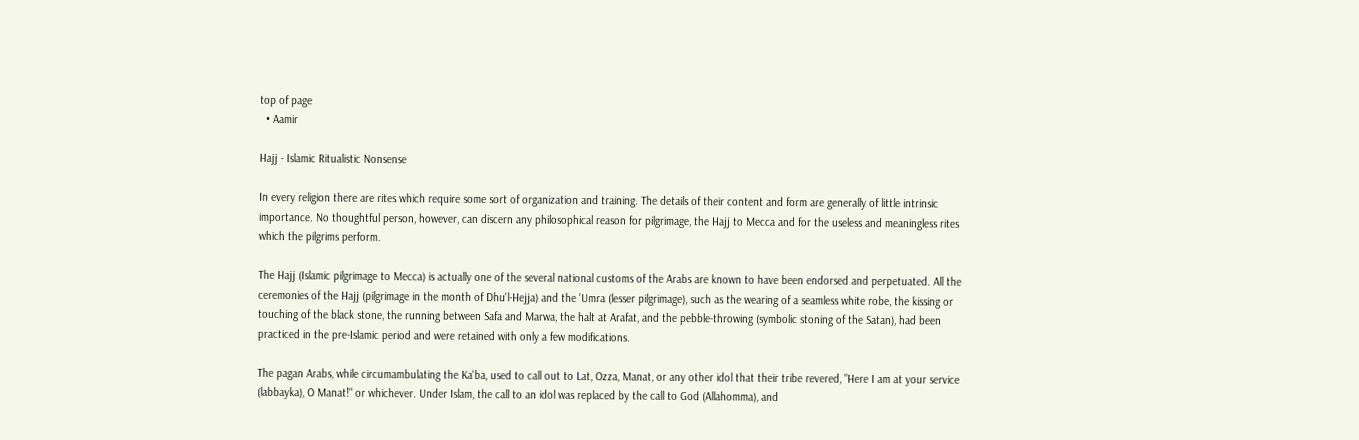top of page
  • Aamir

Hajj - Islamic Ritualistic Nonsense

In every religion there are rites which require some sort of organization and training. The details of their content and form are generally of little intrinsic importance. No thoughtful person, however, can discern any philosophical reason for pilgrimage, the Hajj to Mecca and for the useless and meaningless rites which the pilgrims perform.

The Hajj (Islamic pilgrimage to Mecca) is actually one of the several national customs of the Arabs are known to have been endorsed and perpetuated. All the ceremonies of the Hajj (pilgrimage in the month of Dhu'l-Hejja) and the 'Umra (lesser pilgrimage), such as the wearing of a seamless white robe, the kissing or touching of the black stone, the running between Safa and Marwa, the halt at Arafat, and the pebble-throwing (symbolic stoning of the Satan), had been practiced in the pre-Islamic period and were retained with only a few modifications.

The pagan Arabs, while circumambulating the Ka'ba, used to call out to Lat, Ozza, Manat, or any other idol that their tribe revered, "Here I am at your service (labbayka), O Manat!" or whichever. Under Islam, the call to an idol was replaced by the call to God (Allahomma), and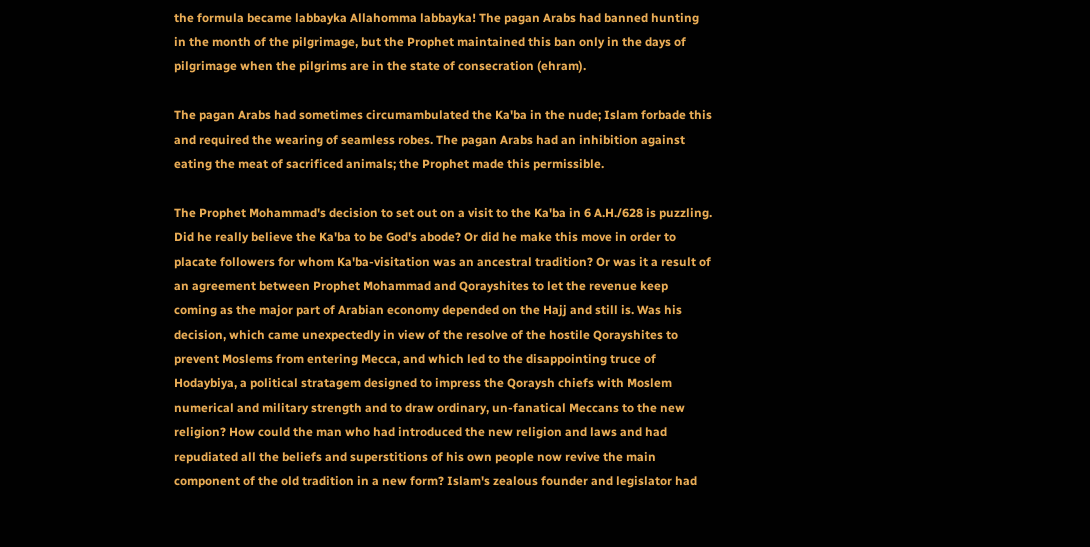the formula became labbayka Allahomma labbayka! The pagan Arabs had banned hunting in the month of the pilgrimage, but the Prophet maintained this ban only in the days of pilgrimage when the pilgrims are in the state of consecration (ehram).

The pagan Arabs had sometimes circumambulated the Ka'ba in the nude; Islam forbade this and required the wearing of seamless robes. The pagan Arabs had an inhibition against eating the meat of sacrificed animals; the Prophet made this permissible.

The Prophet Mohammad's decision to set out on a visit to the Ka'ba in 6 A.H./628 is puzzling. Did he really believe the Ka'ba to be God's abode? Or did he make this move in order to placate followers for whom Ka'ba-visitation was an ancestral tradition? Or was it a result of an agreement between Prophet Mohammad and Qorayshites to let the revenue keep coming as the major part of Arabian economy depended on the Hajj and still is. Was his decision, which came unexpectedly in view of the resolve of the hostile Qorayshites to prevent Moslems from entering Mecca, and which led to the disappointing truce of Hodaybiya, a political stratagem designed to impress the Qoraysh chiefs with Moslem numerical and military strength and to draw ordinary, un-fanatical Meccans to the new religion? How could the man who had introduced the new religion and laws and had repudiated all the beliefs and superstitions of his own people now revive the main component of the old tradition in a new form? Islam's zealous founder and legislator had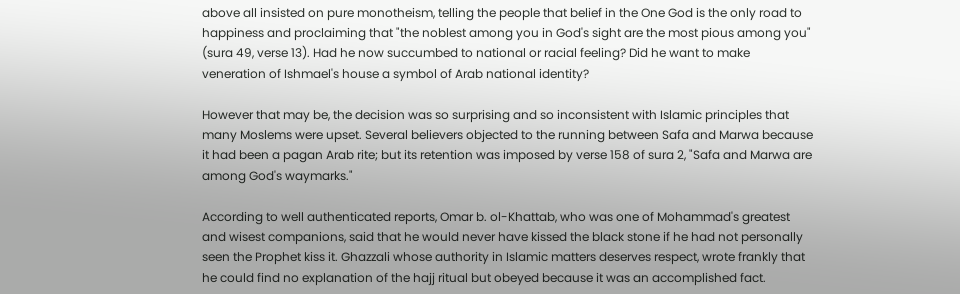above all insisted on pure monotheism, telling the people that belief in the One God is the only road to happiness and proclaiming that "the noblest among you in God's sight are the most pious among you" (sura 49, verse 13). Had he now succumbed to national or racial feeling? Did he want to make veneration of Ishmael's house a symbol of Arab national identity?

However that may be, the decision was so surprising and so inconsistent with Islamic principles that many Moslems were upset. Several believers objected to the running between Safa and Marwa because it had been a pagan Arab rite; but its retention was imposed by verse 158 of sura 2, "Safa and Marwa are among God's waymarks."

According to well authenticated reports, Omar b. ol-Khattab, who was one of Mohammad's greatest and wisest companions, said that he would never have kissed the black stone if he had not personally seen the Prophet kiss it. Ghazzali whose authority in Islamic matters deserves respect, wrote frankly that he could find no explanation of the hajj ritual but obeyed because it was an accomplished fact.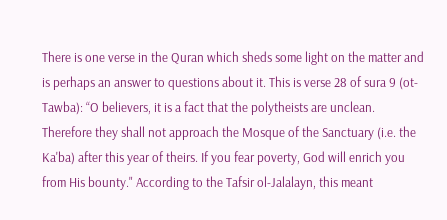There is one verse in the Quran which sheds some light on the matter and is perhaps an answer to questions about it. This is verse 28 of sura 9 (ot-Tawba): “O believers, it is a fact that the polytheists are unclean. Therefore they shall not approach the Mosque of the Sanctuary (i.e. the Ka'ba) after this year of theirs. If you fear poverty, God will enrich you from His bounty." According to the Tafsir ol-Jalalayn, this meant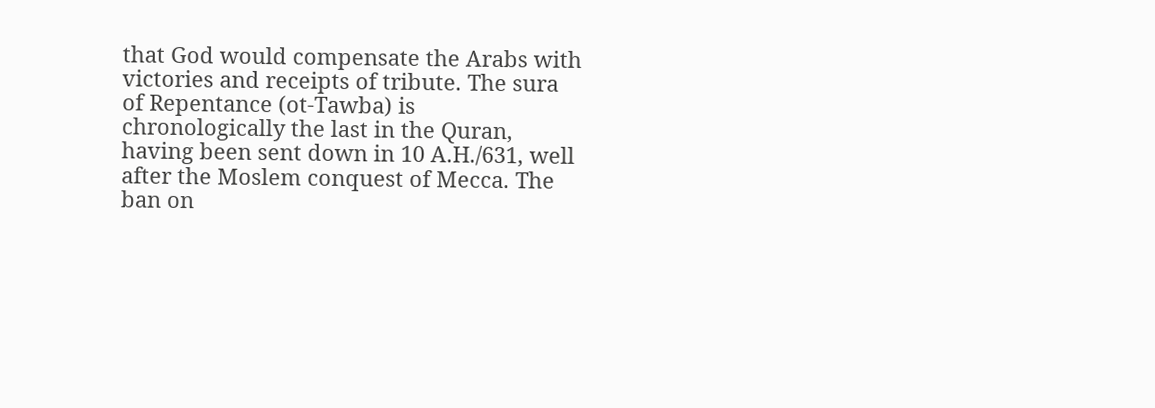that God would compensate the Arabs with victories and receipts of tribute. The sura of Repentance (ot-Tawba) is chronologically the last in the Quran, having been sent down in 10 A.H./631, well after the Moslem conquest of Mecca. The ban on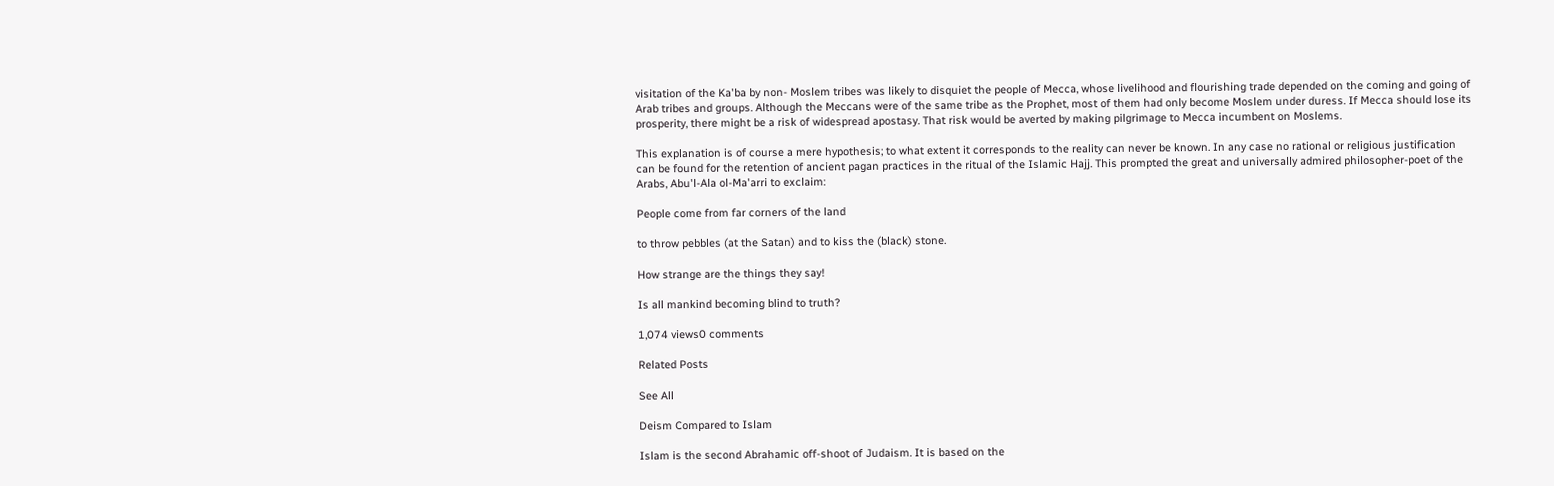visitation of the Ka'ba by non- Moslem tribes was likely to disquiet the people of Mecca, whose livelihood and flourishing trade depended on the coming and going of Arab tribes and groups. Although the Meccans were of the same tribe as the Prophet, most of them had only become Moslem under duress. If Mecca should lose its prosperity, there might be a risk of widespread apostasy. That risk would be averted by making pilgrimage to Mecca incumbent on Moslems.

This explanation is of course a mere hypothesis; to what extent it corresponds to the reality can never be known. In any case no rational or religious justification can be found for the retention of ancient pagan practices in the ritual of the Islamic Hajj. This prompted the great and universally admired philosopher-poet of the Arabs, Abu'l-Ala ol-Ma'arri to exclaim:

People come from far corners of the land

to throw pebbles (at the Satan) and to kiss the (black) stone.

How strange are the things they say!

Is all mankind becoming blind to truth?

1,074 views0 comments

Related Posts

See All

Deism Compared to Islam

Islam is the second Abrahamic off-shoot of Judaism. It is based on the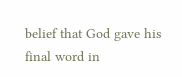belief that God gave his final word in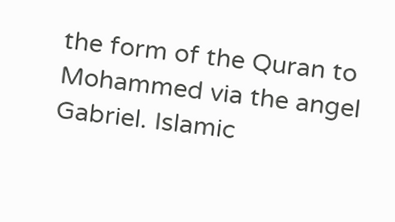the form of the Quran to Mohammed via the angel Gabriel. Islamic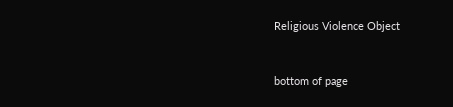Religious Violence Object


bottom of page